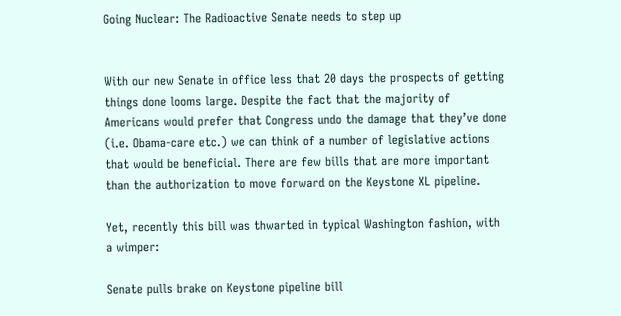Going Nuclear: The Radioactive Senate needs to step up


With our new Senate in office less that 20 days the prospects of getting things done looms large. Despite the fact that the majority of Americans would prefer that Congress undo the damage that they’ve done (i.e. Obama-care etc.) we can think of a number of legislative actions that would be beneficial. There are few bills that are more important than the authorization to move forward on the Keystone XL pipeline.

Yet, recently this bill was thwarted in typical Washington fashion, with a wimper:

Senate pulls brake on Keystone pipeline bill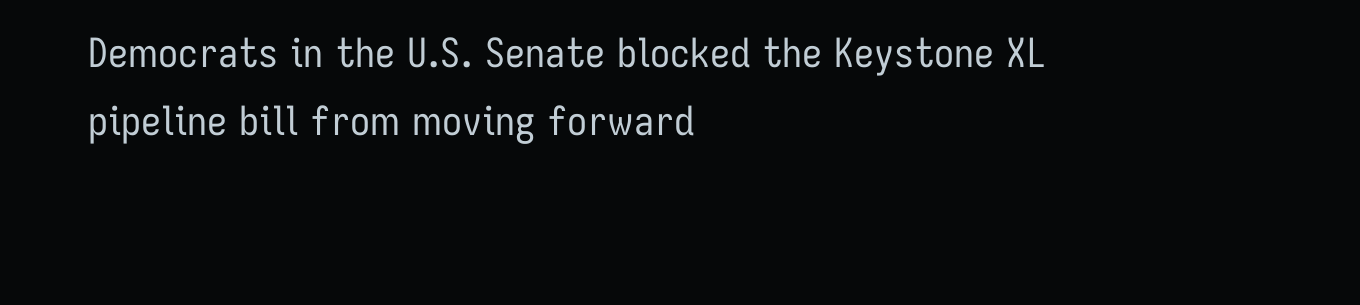Democrats in the U.S. Senate blocked the Keystone XL pipeline bill from moving forward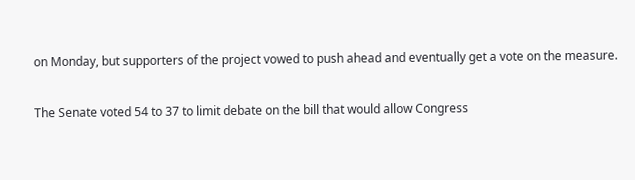on Monday, but supporters of the project vowed to push ahead and eventually get a vote on the measure.

The Senate voted 54 to 37 to limit debate on the bill that would allow Congress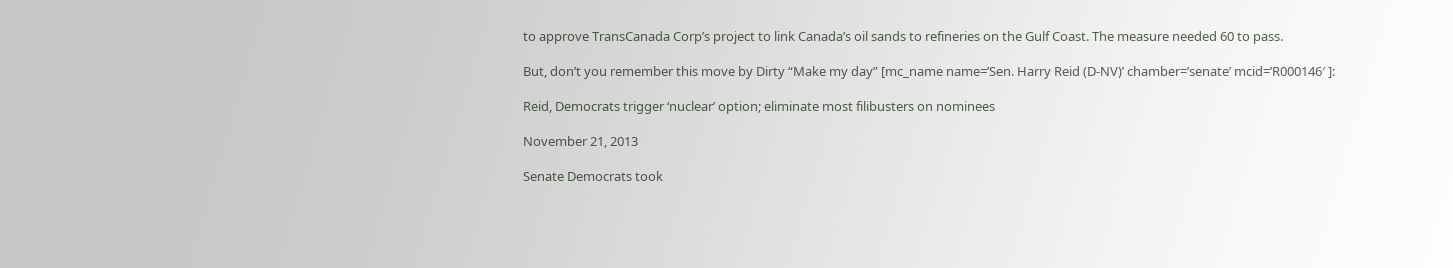to approve TransCanada Corp’s project to link Canada’s oil sands to refineries on the Gulf Coast. The measure needed 60 to pass.

But, don’t you remember this move by Dirty “Make my day” [mc_name name=’Sen. Harry Reid (D-NV)’ chamber=’senate’ mcid=’R000146′ ]:

Reid, Democrats trigger ‘nuclear’ option; eliminate most filibusters on nominees

November 21, 2013

Senate Democrats took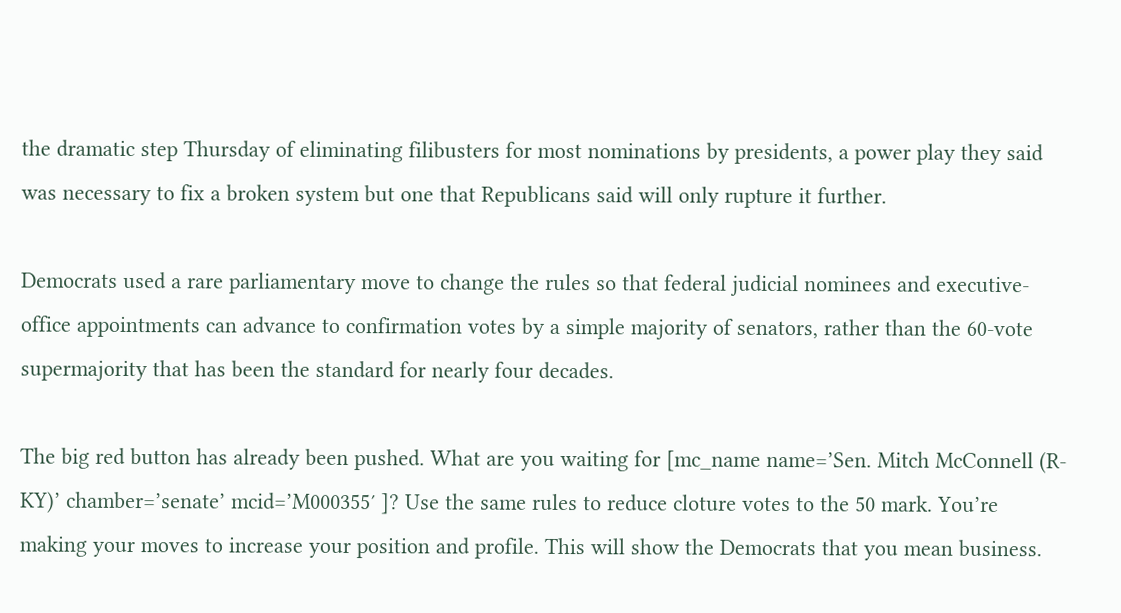the dramatic step Thursday of eliminating filibusters for most nominations by presidents, a power play they said was necessary to fix a broken system but one that Republicans said will only rupture it further.

Democrats used a rare parliamentary move to change the rules so that federal judicial nominees and executive-office appointments can advance to confirmation votes by a simple majority of senators, rather than the 60-vote supermajority that has been the standard for nearly four decades.

The big red button has already been pushed. What are you waiting for [mc_name name=’Sen. Mitch McConnell (R-KY)’ chamber=’senate’ mcid=’M000355′ ]? Use the same rules to reduce cloture votes to the 50 mark. You’re making your moves to increase your position and profile. This will show the Democrats that you mean business.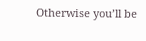Otherwise you’ll be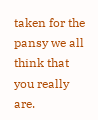taken for the pansy we all think that you really are.